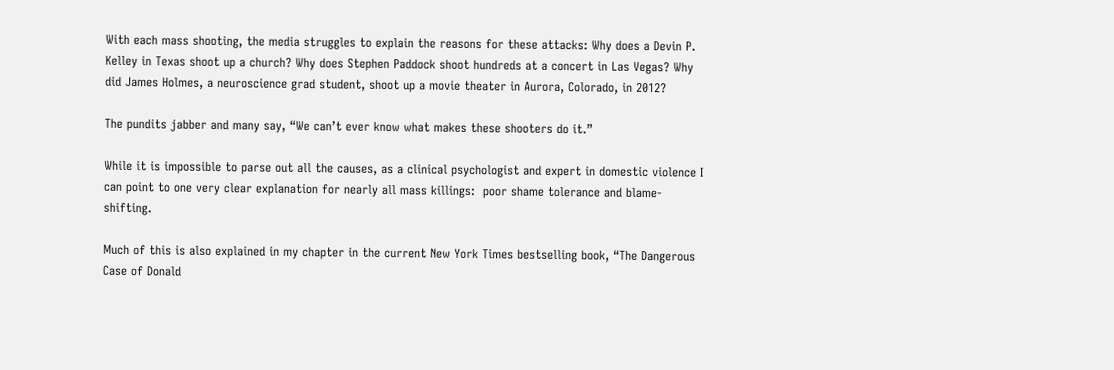With each mass shooting, the media struggles to explain the reasons for these attacks: Why does a Devin P. Kelley in Texas shoot up a church? Why does Stephen Paddock shoot hundreds at a concert in Las Vegas? Why did James Holmes, a neuroscience grad student, shoot up a movie theater in Aurora, Colorado, in 2012?

The pundits jabber and many say, “We can’t ever know what makes these shooters do it.”

While it is impossible to parse out all the causes, as a clinical psychologist and expert in domestic violence I can point to one very clear explanation for nearly all mass killings:  poor shame tolerance and blame-shifting.

Much of this is also explained in my chapter in the current New York Times bestselling book, “The Dangerous Case of Donald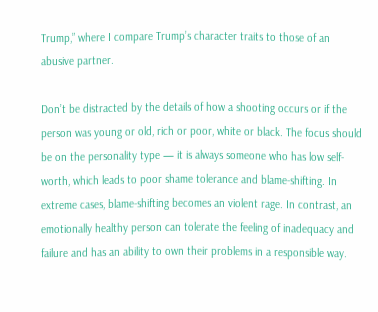Trump,” where I compare Trump’s character traits to those of an abusive partner.

Don’t be distracted by the details of how a shooting occurs or if the person was young or old, rich or poor, white or black. The focus should be on the personality type — it is always someone who has low self-worth, which leads to poor shame tolerance and blame-shifting. In extreme cases, blame-shifting becomes an violent rage. In contrast, an emotionally healthy person can tolerate the feeling of inadequacy and failure and has an ability to own their problems in a responsible way.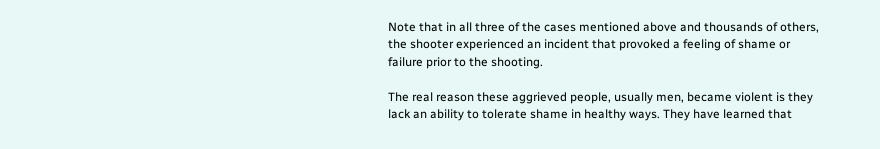Note that in all three of the cases mentioned above and thousands of others, the shooter experienced an incident that provoked a feeling of shame or failure prior to the shooting.

The real reason these aggrieved people, usually men, became violent is they lack an ability to tolerate shame in healthy ways. They have learned that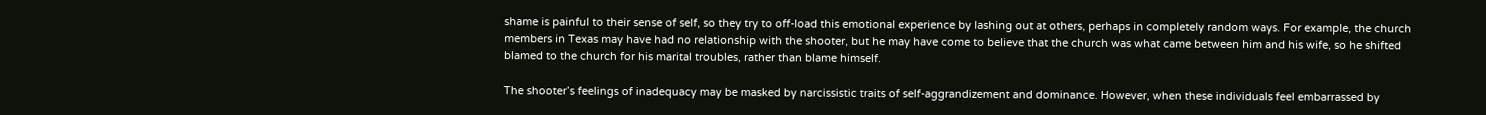shame is painful to their sense of self, so they try to off-load this emotional experience by lashing out at others, perhaps in completely random ways. For example, the church members in Texas may have had no relationship with the shooter, but he may have come to believe that the church was what came between him and his wife, so he shifted blamed to the church for his marital troubles, rather than blame himself.

The shooter’s feelings of inadequacy may be masked by narcissistic traits of self-aggrandizement and dominance. However, when these individuals feel embarrassed by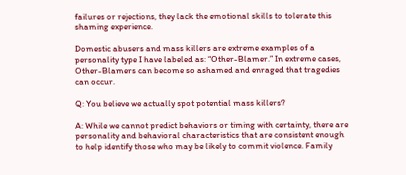failures or rejections, they lack the emotional skills to tolerate this shaming experience.

Domestic abusers and mass killers are extreme examples of a personality type I have labeled as: “Other-Blamer.” In extreme cases, Other-Blamers can become so ashamed and enraged that tragedies can occur.

Q: You believe we actually spot potential mass killers?

A: While we cannot predict behaviors or timing with certainty, there are personality and behavioral characteristics that are consistent enough to help identify those who may be likely to commit violence. Family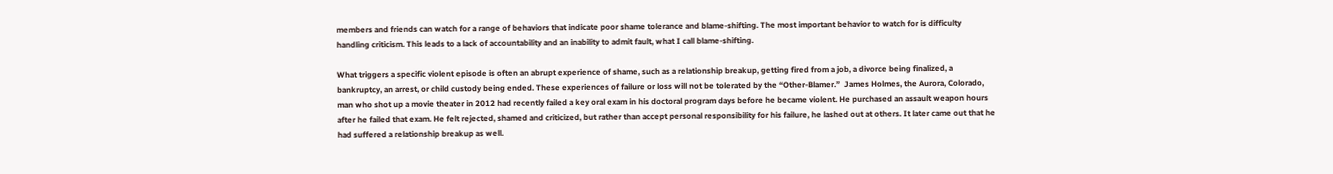members and friends can watch for a range of behaviors that indicate poor shame tolerance and blame-shifting. The most important behavior to watch for is difficulty handling criticism. This leads to a lack of accountability and an inability to admit fault, what I call blame-shifting.

What triggers a specific violent episode is often an abrupt experience of shame, such as a relationship breakup, getting fired from a job, a divorce being finalized, a bankruptcy, an arrest, or child custody being ended. These experiences of failure or loss will not be tolerated by the “Other-Blamer.”  James Holmes, the Aurora, Colorado, man who shot up a movie theater in 2012 had recently failed a key oral exam in his doctoral program days before he became violent. He purchased an assault weapon hours after he failed that exam. He felt rejected, shamed and criticized, but rather than accept personal responsibility for his failure, he lashed out at others. It later came out that he had suffered a relationship breakup as well.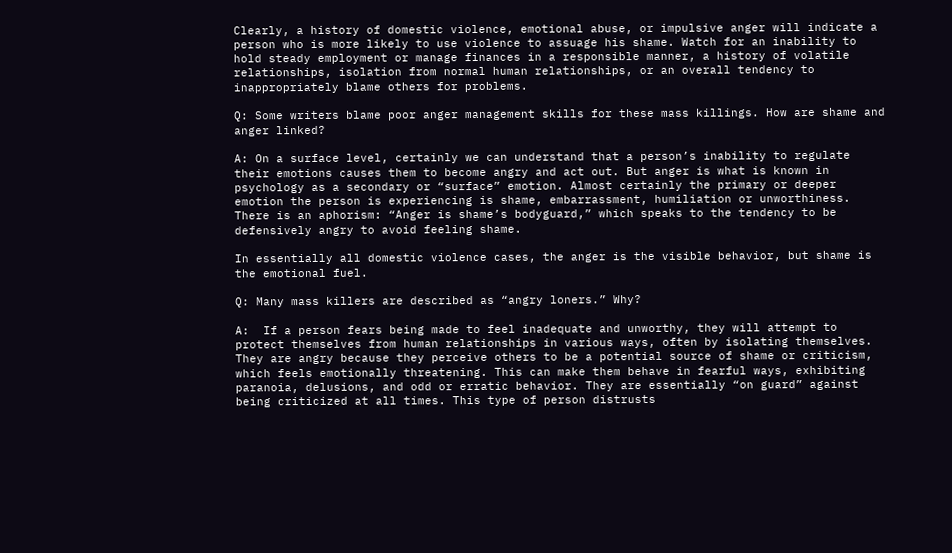Clearly, a history of domestic violence, emotional abuse, or impulsive anger will indicate a person who is more likely to use violence to assuage his shame. Watch for an inability to hold steady employment or manage finances in a responsible manner, a history of volatile relationships, isolation from normal human relationships, or an overall tendency to inappropriately blame others for problems.

Q: Some writers blame poor anger management skills for these mass killings. How are shame and anger linked?

A: On a surface level, certainly we can understand that a person’s inability to regulate their emotions causes them to become angry and act out. But anger is what is known in psychology as a secondary or “surface” emotion. Almost certainly the primary or deeper emotion the person is experiencing is shame, embarrassment, humiliation or unworthiness. There is an aphorism: “Anger is shame’s bodyguard,” which speaks to the tendency to be defensively angry to avoid feeling shame.

In essentially all domestic violence cases, the anger is the visible behavior, but shame is the emotional fuel.

Q: Many mass killers are described as “angry loners.” Why?

A:  If a person fears being made to feel inadequate and unworthy, they will attempt to protect themselves from human relationships in various ways, often by isolating themselves. They are angry because they perceive others to be a potential source of shame or criticism, which feels emotionally threatening. This can make them behave in fearful ways, exhibiting paranoia, delusions, and odd or erratic behavior. They are essentially “on guard” against being criticized at all times. This type of person distrusts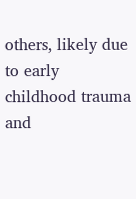others, likely due to early childhood trauma and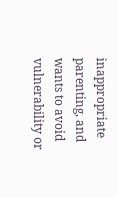inappropriate parenting, and wants to avoid vulnerability or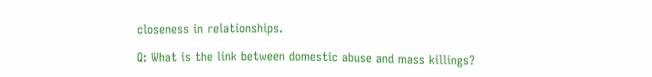closeness in relationships.

Q: What is the link between domestic abuse and mass killings?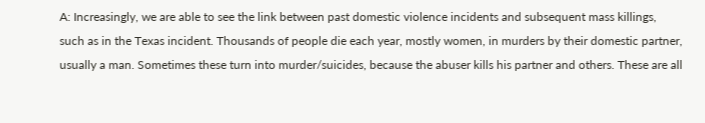A: Increasingly, we are able to see the link between past domestic violence incidents and subsequent mass killings, such as in the Texas incident. Thousands of people die each year, mostly women, in murders by their domestic partner, usually a man. Sometimes these turn into murder/suicides, because the abuser kills his partner and others. These are all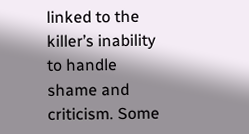linked to the killer’s inability to handle shame and criticism. Some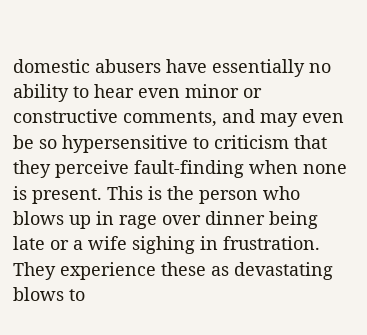domestic abusers have essentially no ability to hear even minor or constructive comments, and may even be so hypersensitive to criticism that they perceive fault-finding when none is present. This is the person who blows up in rage over dinner being late or a wife sighing in frustration. They experience these as devastating blows to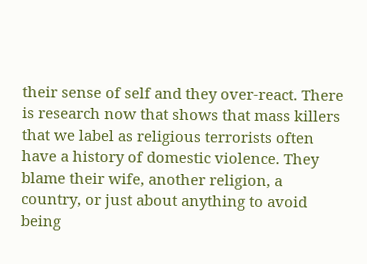their sense of self and they over-react. There is research now that shows that mass killers that we label as religious terrorists often have a history of domestic violence. They blame their wife, another religion, a country, or just about anything to avoid being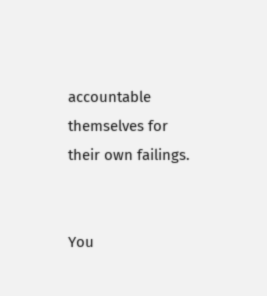accountable themselves for their own failings.


You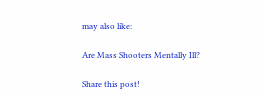may also like:

Are Mass Shooters Mentally Ill?

Share this post!